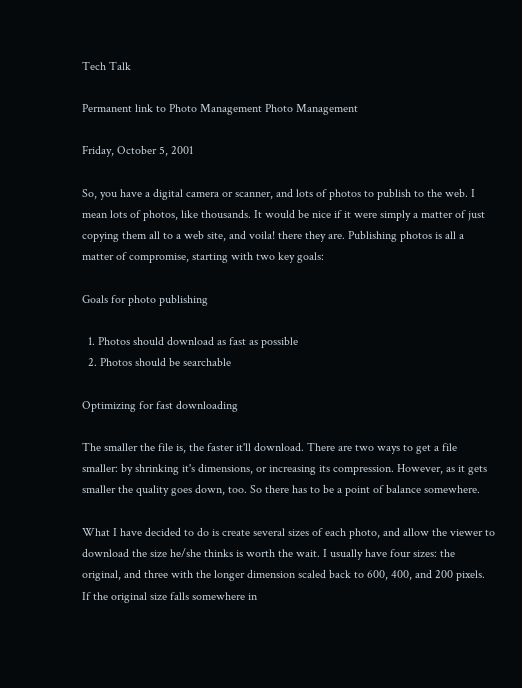Tech Talk

Permanent link to Photo Management Photo Management

Friday, October 5, 2001

So, you have a digital camera or scanner, and lots of photos to publish to the web. I mean lots of photos, like thousands. It would be nice if it were simply a matter of just copying them all to a web site, and voila! there they are. Publishing photos is all a matter of compromise, starting with two key goals:

Goals for photo publishing

  1. Photos should download as fast as possible
  2. Photos should be searchable

Optimizing for fast downloading

The smaller the file is, the faster it'll download. There are two ways to get a file smaller: by shrinking it's dimensions, or increasing its compression. However, as it gets smaller the quality goes down, too. So there has to be a point of balance somewhere.

What I have decided to do is create several sizes of each photo, and allow the viewer to download the size he/she thinks is worth the wait. I usually have four sizes: the original, and three with the longer dimension scaled back to 600, 400, and 200 pixels. If the original size falls somewhere in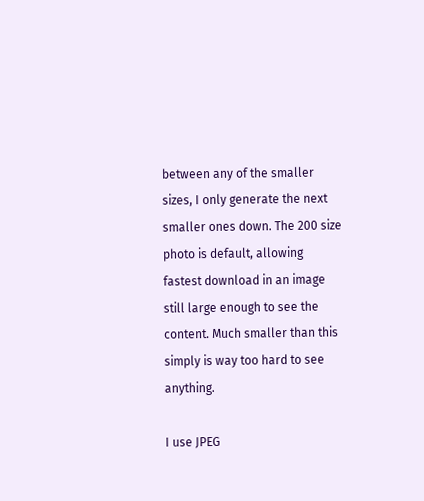between any of the smaller sizes, I only generate the next smaller ones down. The 200 size photo is default, allowing fastest download in an image still large enough to see the content. Much smaller than this simply is way too hard to see anything.

I use JPEG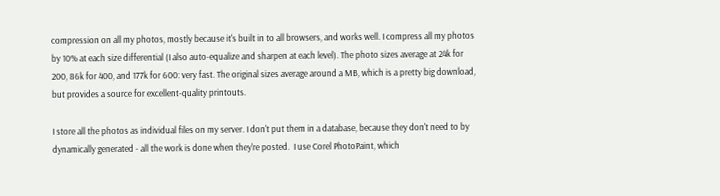compression on all my photos, mostly because it's built in to all browsers, and works well. I compress all my photos by 10% at each size differential (I also auto-equalize and sharpen at each level). The photo sizes average at 24k for 200, 86k for 400, and 177k for 600: very fast. The original sizes average around a MB, which is a pretty big download, but provides a source for excellent-quality printouts.

I store all the photos as individual files on my server. I don't put them in a database, because they don't need to by dynamically generated - all the work is done when they're posted.  I use Corel PhotoPaint, which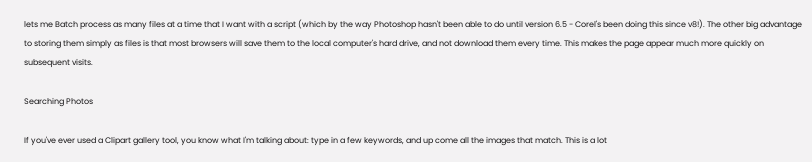lets me Batch process as many files at a time that I want with a script (which by the way Photoshop hasn't been able to do until version 6.5 - Corel's been doing this since v8!). The other big advantage to storing them simply as files is that most browsers will save them to the local computer's hard drive, and not download them every time. This makes the page appear much more quickly on subsequent visits.

Searching Photos

If you've ever used a Clipart gallery tool, you know what I'm talking about: type in a few keywords, and up come all the images that match. This is a lot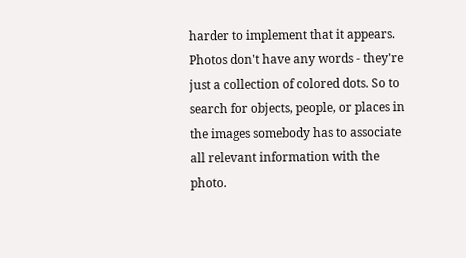harder to implement that it appears. Photos don't have any words - they're just a collection of colored dots. So to search for objects, people, or places in the images somebody has to associate all relevant information with the photo.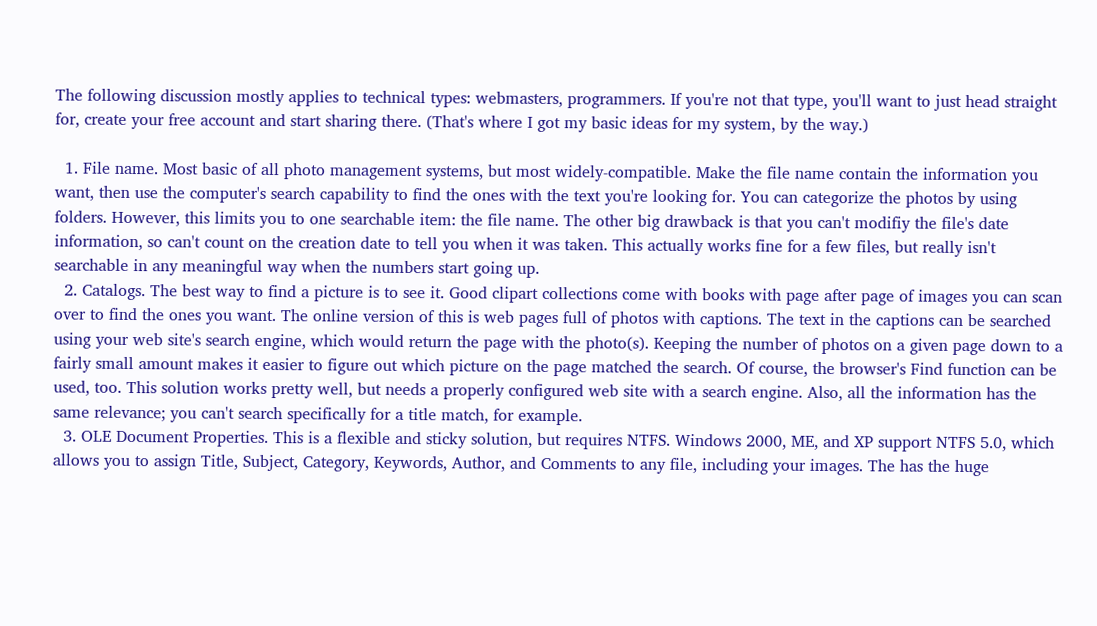The following discussion mostly applies to technical types: webmasters, programmers. If you're not that type, you'll want to just head straight for, create your free account and start sharing there. (That's where I got my basic ideas for my system, by the way.)

  1. File name. Most basic of all photo management systems, but most widely-compatible. Make the file name contain the information you want, then use the computer's search capability to find the ones with the text you're looking for. You can categorize the photos by using folders. However, this limits you to one searchable item: the file name. The other big drawback is that you can't modifiy the file's date information, so can't count on the creation date to tell you when it was taken. This actually works fine for a few files, but really isn't searchable in any meaningful way when the numbers start going up.
  2. Catalogs. The best way to find a picture is to see it. Good clipart collections come with books with page after page of images you can scan over to find the ones you want. The online version of this is web pages full of photos with captions. The text in the captions can be searched using your web site's search engine, which would return the page with the photo(s). Keeping the number of photos on a given page down to a fairly small amount makes it easier to figure out which picture on the page matched the search. Of course, the browser's Find function can be used, too. This solution works pretty well, but needs a properly configured web site with a search engine. Also, all the information has the same relevance; you can't search specifically for a title match, for example.
  3. OLE Document Properties. This is a flexible and sticky solution, but requires NTFS. Windows 2000, ME, and XP support NTFS 5.0, which allows you to assign Title, Subject, Category, Keywords, Author, and Comments to any file, including your images. The has the huge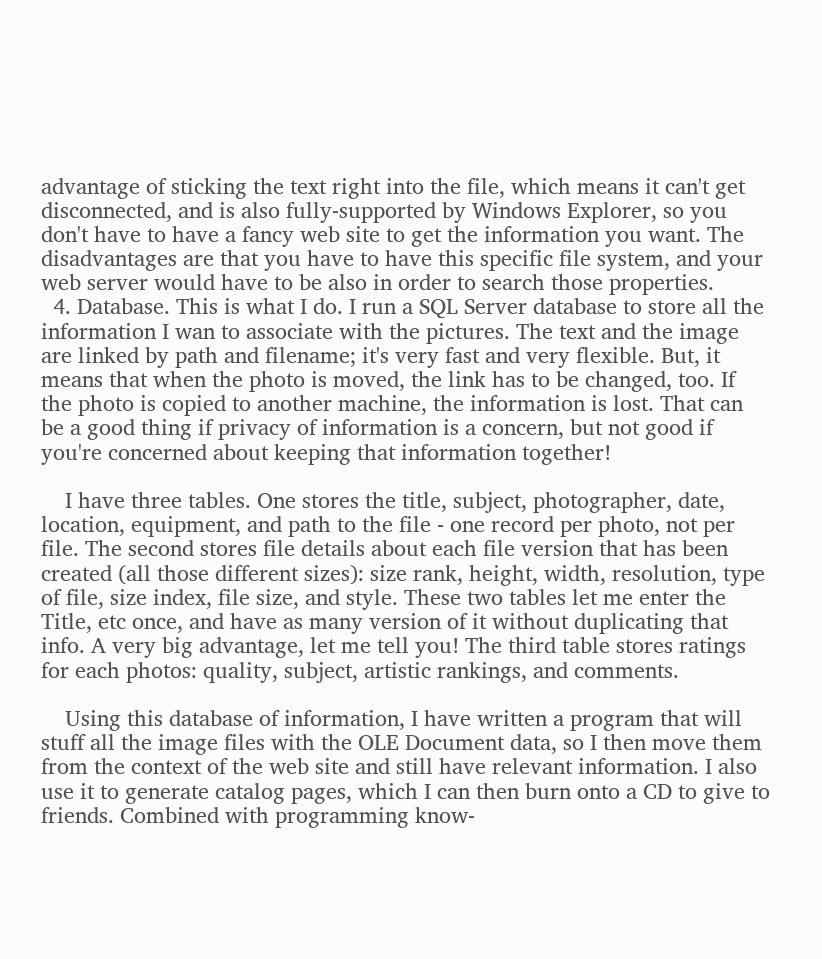advantage of sticking the text right into the file, which means it can't get disconnected, and is also fully-supported by Windows Explorer, so you don't have to have a fancy web site to get the information you want. The disadvantages are that you have to have this specific file system, and your web server would have to be also in order to search those properties.
  4. Database. This is what I do. I run a SQL Server database to store all the information I wan to associate with the pictures. The text and the image are linked by path and filename; it's very fast and very flexible. But, it means that when the photo is moved, the link has to be changed, too. If the photo is copied to another machine, the information is lost. That can be a good thing if privacy of information is a concern, but not good if you're concerned about keeping that information together!

    I have three tables. One stores the title, subject, photographer, date, location, equipment, and path to the file - one record per photo, not per file. The second stores file details about each file version that has been created (all those different sizes): size rank, height, width, resolution, type of file, size index, file size, and style. These two tables let me enter the Title, etc once, and have as many version of it without duplicating that info. A very big advantage, let me tell you! The third table stores ratings for each photos: quality, subject, artistic rankings, and comments.

    Using this database of information, I have written a program that will stuff all the image files with the OLE Document data, so I then move them from the context of the web site and still have relevant information. I also use it to generate catalog pages, which I can then burn onto a CD to give to friends. Combined with programming know-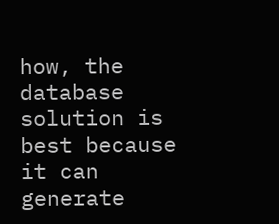how, the database solution is best because it can generate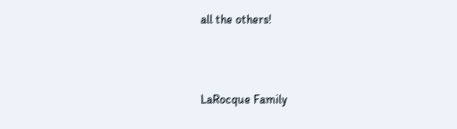all the others!



LaRocque Family